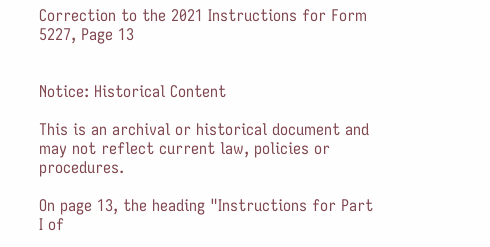Correction to the 2021 Instructions for Form 5227, Page 13


Notice: Historical Content

This is an archival or historical document and may not reflect current law, policies or procedures.

On page 13, the heading "Instructions for Part I of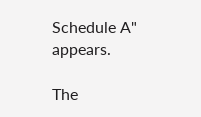Schedule A" appears.

The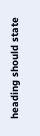heading should state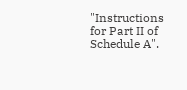"Instructions for Part II of Schedule A".